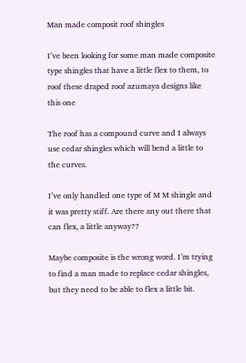Man made composit roof shingles

I’ve been looking for some man made composite type shingles that have a little flex to them, to roof these draped roof azumaya designs like this one

The roof has a compound curve and I always use cedar shingles which will bend a little to the curves.

I’ve only handled one type of M M shingle and it was pretty stiff. Are there any out there that can flex, a little anyway??

Maybe composite is the wrong word. I’m trying to find a man made to replace cedar shingles, but they need to be able to flex a little bit.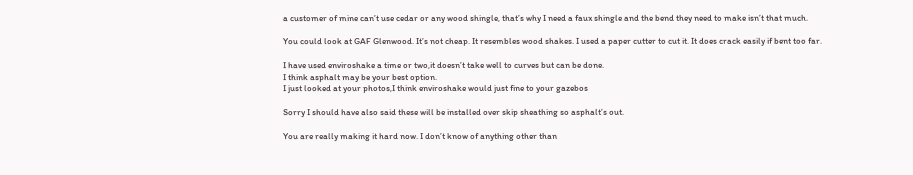a customer of mine can’t use cedar or any wood shingle, that’s why I need a faux shingle and the bend they need to make isn’t that much.

You could look at GAF Glenwood. It’s not cheap. It resembles wood shakes. I used a paper cutter to cut it. It does crack easily if bent too far.

I have used enviroshake a time or two,it doesn’t take well to curves but can be done.
I think asphalt may be your best option.
I just looked at your photos,I think enviroshake would just fine to your gazebos

Sorry I should have also said these will be installed over skip sheathing so asphalt’s out.

You are really making it hard now. I don’t know of anything other than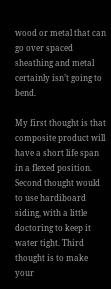wood or metal that can go over spaced sheathing and metal certainly isn’t going to bend.

My first thought is that composite product will have a short life span in a flexed position. Second thought would to use hardiboard siding, with a little doctoring to keep it water tight. Third thought is to make your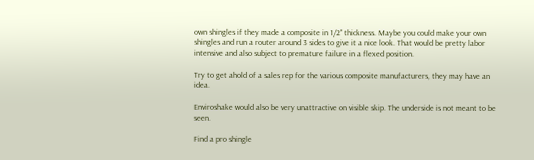own shingles if they made a composite in 1/2" thickness. Maybe you could make your own shingles and run a router around 3 sides to give it a nice look. That would be pretty labor intensive and also subject to premature failure in a flexed position.

Try to get ahold of a sales rep for the various composite manufacturers, they may have an idea.

Enviroshake would also be very unattractive on visible skip. The underside is not meant to be seen.

Find a pro shingle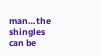man…the shingles can be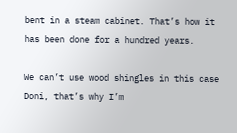bent in a steam cabinet. That’s how it has been done for a hundred years.

We can’t use wood shingles in this case Doni, that’s why I’m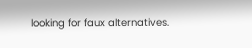looking for faux alternatives.